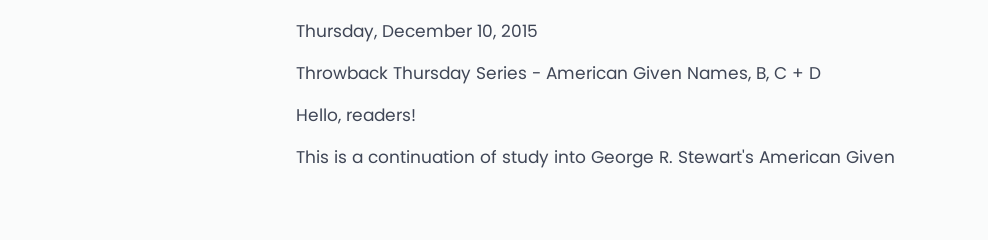Thursday, December 10, 2015

Throwback Thursday Series - American Given Names, B, C + D

Hello, readers!

This is a continuation of study into George R. Stewart's American Given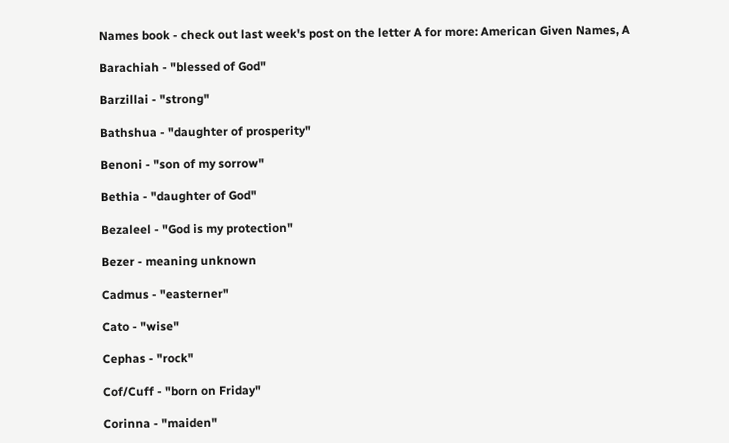Names book - check out last week's post on the letter A for more: American Given Names, A

Barachiah - "blessed of God"

Barzillai - "strong"

Bathshua - "daughter of prosperity"

Benoni - "son of my sorrow"

Bethia - "daughter of God"

Bezaleel - "God is my protection"

Bezer - meaning unknown

Cadmus - "easterner"

Cato - "wise"

Cephas - "rock"

Cof/Cuff - "born on Friday"

Corinna - "maiden"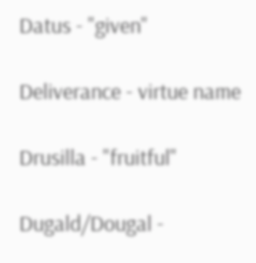Datus - "given"

Deliverance - virtue name

Drusilla - "fruitful"

Dugald/Dougal -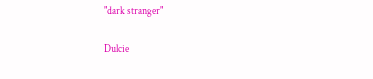"dark stranger"

Dulcie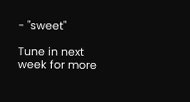- "sweet"

Tune in next week for more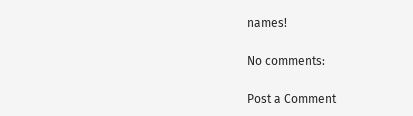names!

No comments:

Post a Comment